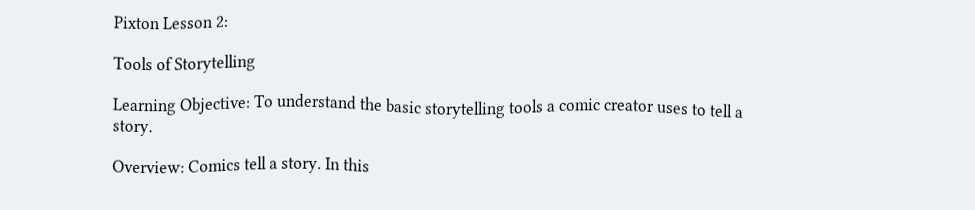Pixton Lesson 2:

Tools of Storytelling

Learning Objective: To understand the basic storytelling tools a comic creator uses to tell a story.

Overview: Comics tell a story. In this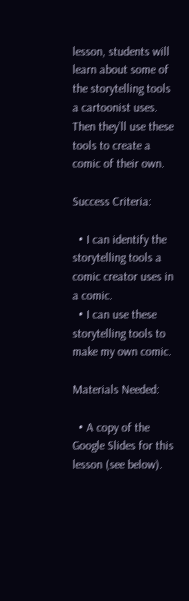lesson, students will learn about some of the storytelling tools a cartoonist uses. Then they’ll use these tools to create a comic of their own.

Success Criteria:

  • I can identify the storytelling tools a comic creator uses in a comic.
  • I can use these storytelling tools to make my own comic.

Materials Needed:

  • A copy of the Google Slides for this lesson (see below).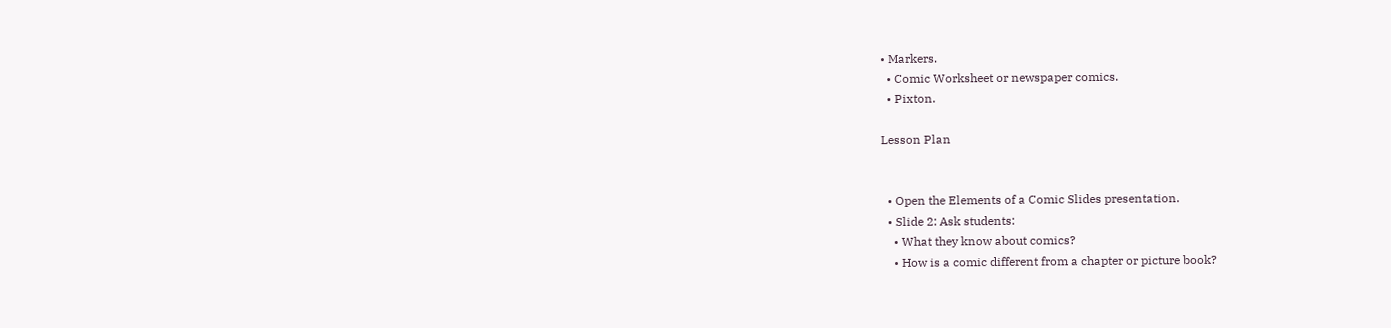• Markers.
  • Comic Worksheet or newspaper comics.
  • Pixton.

Lesson Plan


  • Open the Elements of a Comic Slides presentation.
  • Slide 2: Ask students:
    • What they know about comics?
    • How is a comic different from a chapter or picture book?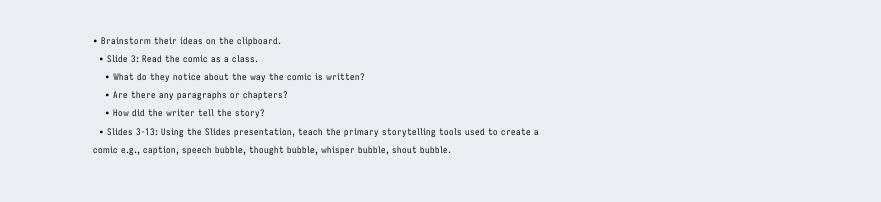• Brainstorm their ideas on the clipboard.
  • Slide 3: Read the comic as a class.
    • What do they notice about the way the comic is written?
    • Are there any paragraphs or chapters?
    • How did the writer tell the story?
  • Slides 3-13: Using the Slides presentation, teach the primary storytelling tools used to create a comic e.g., caption, speech bubble, thought bubble, whisper bubble, shout bubble.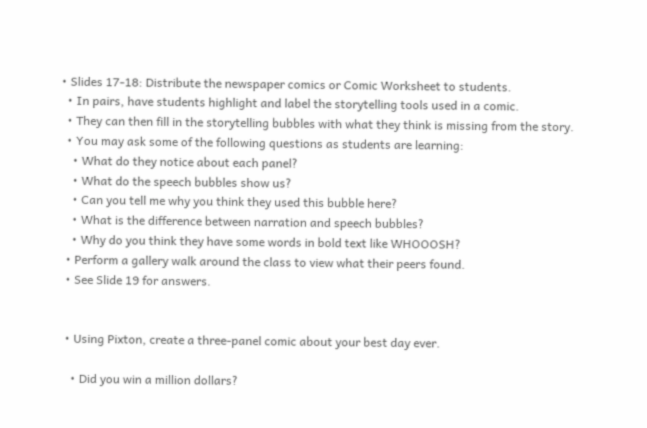• Slides 17-18: Distribute the newspaper comics or Comic Worksheet to students.
  • In pairs, have students highlight and label the storytelling tools used in a comic.
  • They can then fill in the storytelling bubbles with what they think is missing from the story.
  • You may ask some of the following questions as students are learning:
    • What do they notice about each panel?
    • What do the speech bubbles show us?
    • Can you tell me why you think they used this bubble here?
    • What is the difference between narration and speech bubbles?
    • Why do you think they have some words in bold text like WHOOOSH?
  • Perform a gallery walk around the class to view what their peers found.
  • See Slide 19 for answers.


  • Using Pixton, create a three-panel comic about your best day ever.

    • Did you win a million dollars?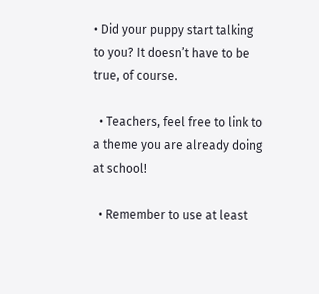• Did your puppy start talking to you? It doesn’t have to be true, of course.

  • Teachers, feel free to link to a theme you are already doing at school!

  • Remember to use at least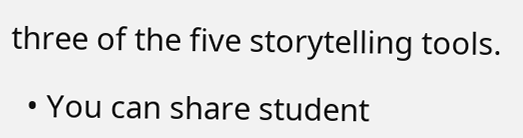three of the five storytelling tools.

  • You can share student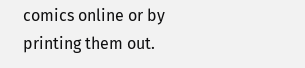comics online or by printing them out.